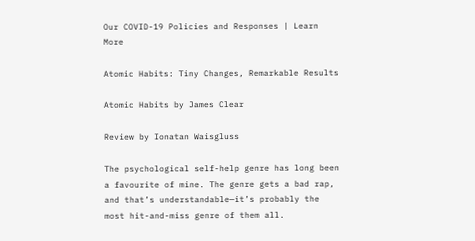Our COVID-19 Policies and Responses | Learn More

Atomic Habits: Tiny Changes, Remarkable Results

Atomic Habits by James Clear

Review by Ionatan Waisgluss

The psychological self-help genre has long been a favourite of mine. The genre gets a bad rap, and that’s understandable—it’s probably the most hit-and-miss genre of them all.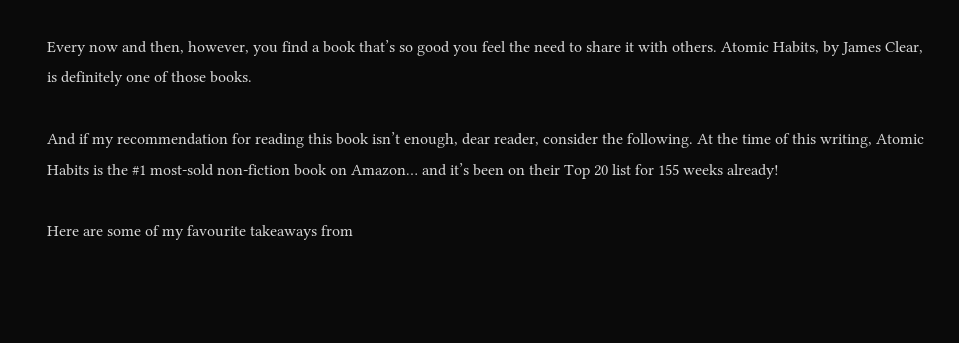Every now and then, however, you find a book that’s so good you feel the need to share it with others. Atomic Habits, by James Clear, is definitely one of those books.

And if my recommendation for reading this book isn’t enough, dear reader, consider the following. At the time of this writing, Atomic Habits is the #1 most-sold non-fiction book on Amazon… and it’s been on their Top 20 list for 155 weeks already!

Here are some of my favourite takeaways from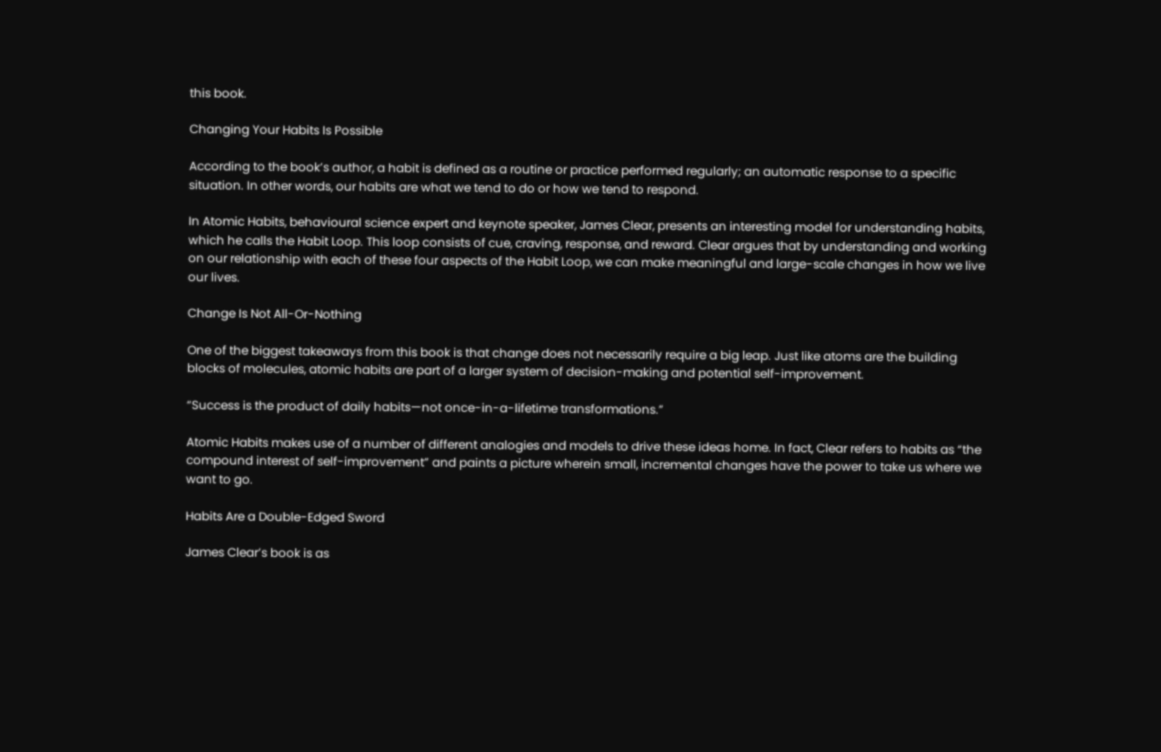this book.

Changing Your Habits Is Possible

According to the book’s author, a habit is defined as a routine or practice performed regularly; an automatic response to a specific situation. In other words, our habits are what we tend to do or how we tend to respond.

In Atomic Habits, behavioural science expert and keynote speaker, James Clear, presents an interesting model for understanding habits, which he calls the Habit Loop. This loop consists of cue, craving, response, and reward. Clear argues that by understanding and working on our relationship with each of these four aspects of the Habit Loop, we can make meaningful and large-scale changes in how we live our lives.

Change Is Not All-Or-Nothing

One of the biggest takeaways from this book is that change does not necessarily require a big leap. Just like atoms are the building blocks of molecules, atomic habits are part of a larger system of decision-making and potential self-improvement.

“Success is the product of daily habits—not once-in-a-lifetime transformations.”

Atomic Habits makes use of a number of different analogies and models to drive these ideas home. In fact, Clear refers to habits as “the compound interest of self-improvement” and paints a picture wherein small, incremental changes have the power to take us where we want to go.

Habits Are a Double-Edged Sword

James Clear’s book is as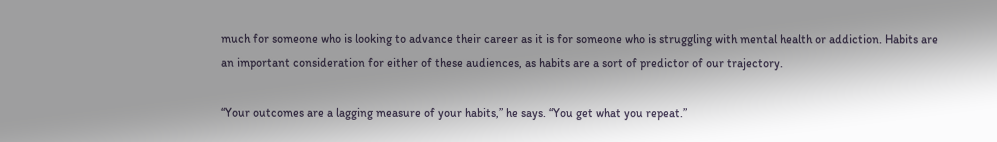much for someone who is looking to advance their career as it is for someone who is struggling with mental health or addiction. Habits are an important consideration for either of these audiences, as habits are a sort of predictor of our trajectory.

“Your outcomes are a lagging measure of your habits,” he says. “You get what you repeat.”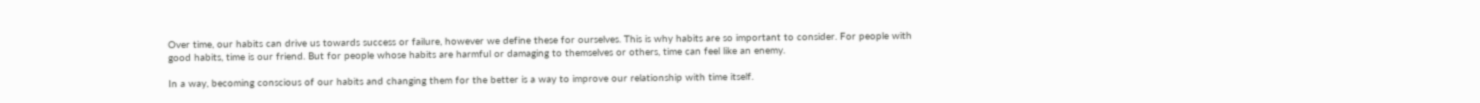Over time, our habits can drive us towards success or failure, however we define these for ourselves. This is why habits are so important to consider. For people with good habits, time is our friend. But for people whose habits are harmful or damaging to themselves or others, time can feel like an enemy.

In a way, becoming conscious of our habits and changing them for the better is a way to improve our relationship with time itself.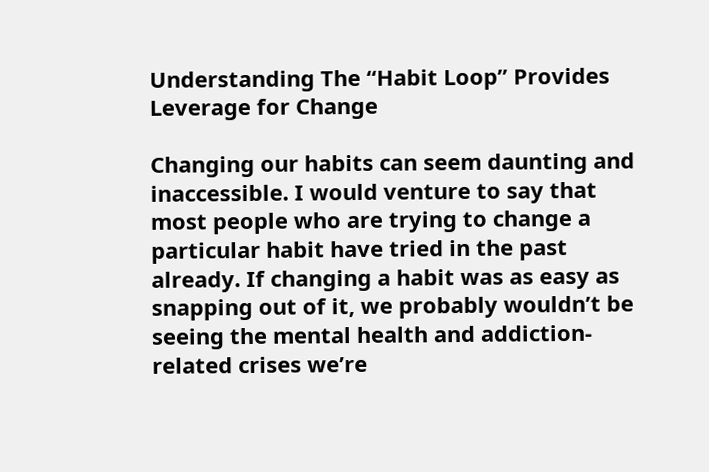Understanding The “Habit Loop” Provides Leverage for Change

Changing our habits can seem daunting and inaccessible. I would venture to say that most people who are trying to change a particular habit have tried in the past already. If changing a habit was as easy as snapping out of it, we probably wouldn’t be seeing the mental health and addiction-related crises we’re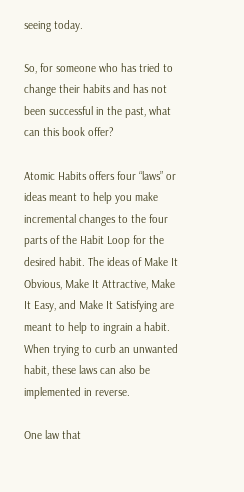seeing today.

So, for someone who has tried to change their habits and has not been successful in the past, what can this book offer?

Atomic Habits offers four “laws” or ideas meant to help you make incremental changes to the four parts of the Habit Loop for the desired habit. The ideas of Make It Obvious, Make It Attractive, Make It Easy, and Make It Satisfying are meant to help to ingrain a habit. When trying to curb an unwanted habit, these laws can also be implemented in reverse.

One law that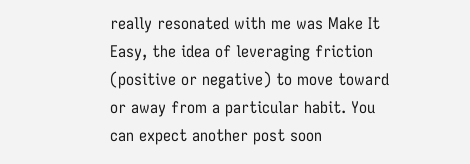really resonated with me was Make It Easy, the idea of leveraging friction (positive or negative) to move toward or away from a particular habit. You can expect another post soon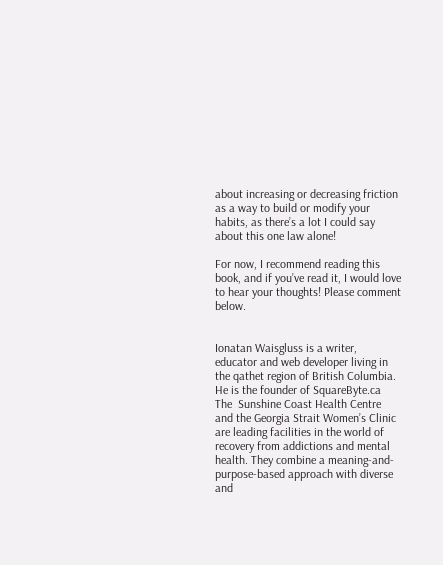about increasing or decreasing friction as a way to build or modify your habits, as there’s a lot I could say about this one law alone!

For now, I recommend reading this book, and if you’ve read it, I would love to hear your thoughts! Please comment below.


Ionatan Waisgluss is a writer, educator and web developer living in the qathet region of British Columbia. He is the founder of SquareByte.ca
The  Sunshine Coast Health Centre and the Georgia Strait Women’s Clinic are leading facilities in the world of recovery from addictions and mental health. They combine a meaning-and-purpose-based approach with diverse and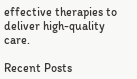effective therapies to deliver high-quality care.

Recent Posts